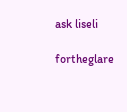ask liseli

fortheglare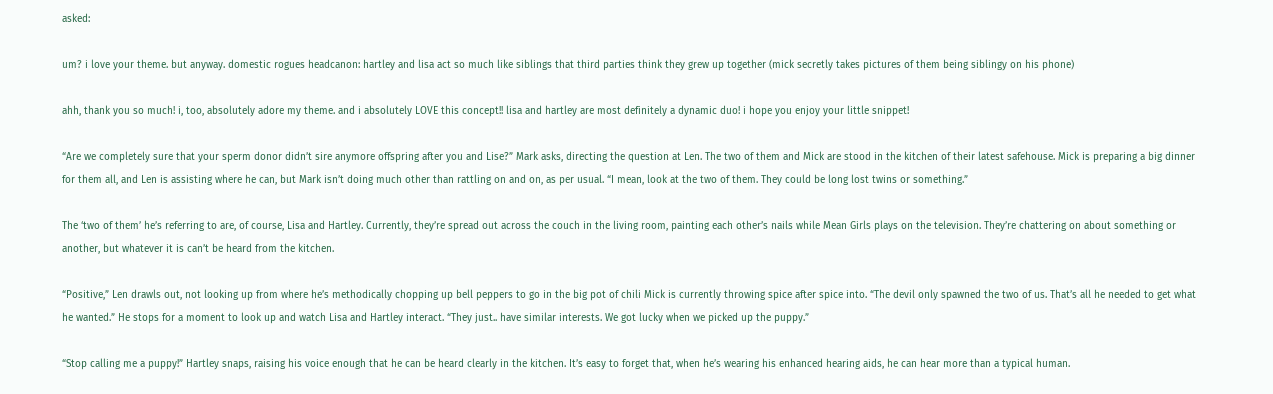asked:

um? i love your theme. but anyway. domestic rogues headcanon: hartley and lisa act so much like siblings that third parties think they grew up together (mick secretly takes pictures of them being siblingy on his phone)

ahh, thank you so much! i, too, absolutely adore my theme. and i absolutely LOVE this concept!! lisa and hartley are most definitely a dynamic duo! i hope you enjoy your little snippet!

“Are we completely sure that your sperm donor didn’t sire anymore offspring after you and Lise?” Mark asks, directing the question at Len. The two of them and Mick are stood in the kitchen of their latest safehouse. Mick is preparing a big dinner for them all, and Len is assisting where he can, but Mark isn’t doing much other than rattling on and on, as per usual. “I mean, look at the two of them. They could be long lost twins or something.”

The ‘two of them’ he’s referring to are, of course, Lisa and Hartley. Currently, they’re spread out across the couch in the living room, painting each other’s nails while Mean Girls plays on the television. They’re chattering on about something or another, but whatever it is can’t be heard from the kitchen.

“Positive,” Len drawls out, not looking up from where he’s methodically chopping up bell peppers to go in the big pot of chili Mick is currently throwing spice after spice into. “The devil only spawned the two of us. That’s all he needed to get what he wanted.” He stops for a moment to look up and watch Lisa and Hartley interact. “They just.. have similar interests. We got lucky when we picked up the puppy.”

“Stop calling me a puppy!” Hartley snaps, raising his voice enough that he can be heard clearly in the kitchen. It’s easy to forget that, when he’s wearing his enhanced hearing aids, he can hear more than a typical human.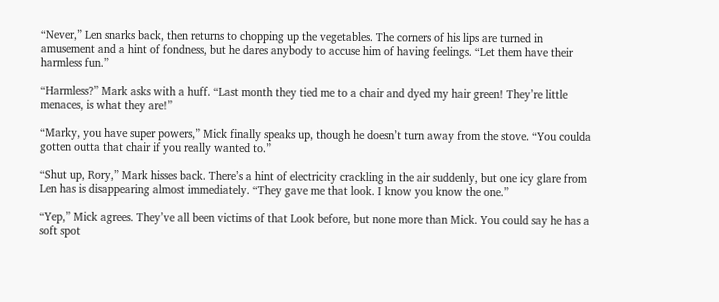“Never,” Len snarks back, then returns to chopping up the vegetables. The corners of his lips are turned in amusement and a hint of fondness, but he dares anybody to accuse him of having feelings. “Let them have their harmless fun.”

“Harmless?” Mark asks with a huff. “Last month they tied me to a chair and dyed my hair green! They’re little menaces, is what they are!”

“Marky, you have super powers,” Mick finally speaks up, though he doesn’t turn away from the stove. “You coulda gotten outta that chair if you really wanted to.”

“Shut up, Rory,” Mark hisses back. There’s a hint of electricity crackling in the air suddenly, but one icy glare from Len has is disappearing almost immediately. “They gave me that look. I know you know the one.”

“Yep,” Mick agrees. They’ve all been victims of that Look before, but none more than Mick. You could say he has a soft spot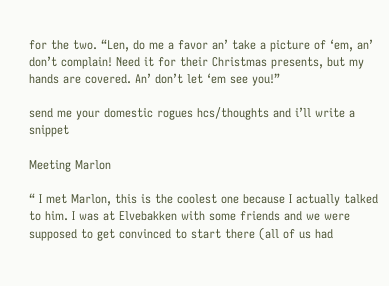for the two. “Len, do me a favor an’ take a picture of ‘em, an’ don’t complain! Need it for their Christmas presents, but my hands are covered. An’ don’t let ‘em see you!”

send me your domestic rogues hcs/thoughts and i’ll write a snippet

Meeting Marlon

“ I met Marlon, this is the coolest one because I actually talked to him. I was at Elvebakken with some friends and we were supposed to get convinced to start there (all of us had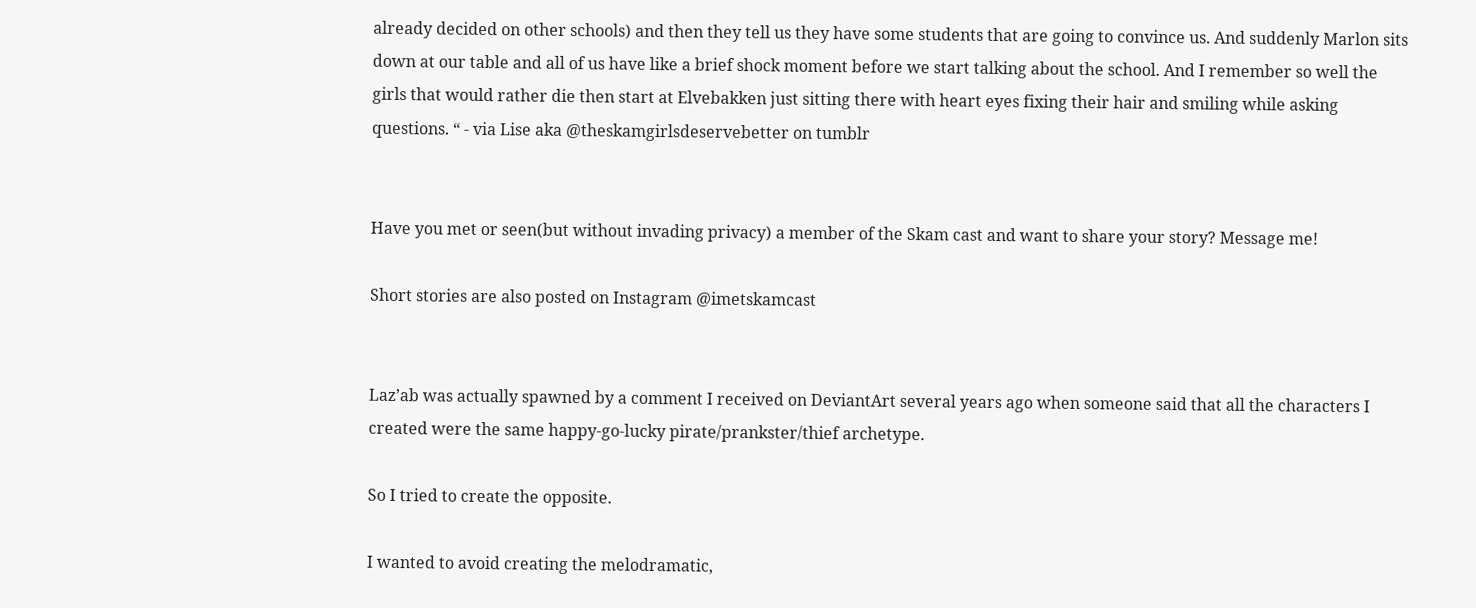already decided on other schools) and then they tell us they have some students that are going to convince us. And suddenly Marlon sits down at our table and all of us have like a brief shock moment before we start talking about the school. And I remember so well the girls that would rather die then start at Elvebakken just sitting there with heart eyes fixing their hair and smiling while asking questions. “ - via Lise aka @theskamgirlsdeservebetter on tumblr


Have you met or seen(but without invading privacy) a member of the Skam cast and want to share your story? Message me!

Short stories are also posted on Instagram @imetskamcast


Laz’ab was actually spawned by a comment I received on DeviantArt several years ago when someone said that all the characters I created were the same happy-go-lucky pirate/prankster/thief archetype.

So I tried to create the opposite.

I wanted to avoid creating the melodramatic,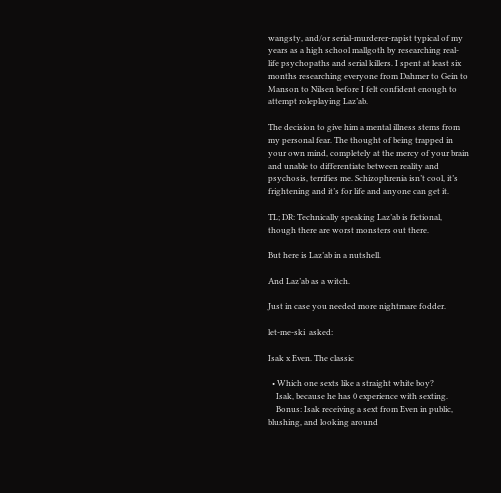wangsty, and/or serial-murderer-rapist typical of my years as a high school mallgoth by researching real-life psychopaths and serial killers. I spent at least six months researching everyone from Dahmer to Gein to Manson to Nilsen before I felt confident enough to attempt roleplaying Laz’ab.

The decision to give him a mental illness stems from my personal fear. The thought of being trapped in your own mind, completely at the mercy of your brain and unable to differentiate between reality and psychosis, terrifies me. Schizophrenia isn’t cool, it’s frightening and it’s for life and anyone can get it.

TL; DR: Technically speaking Laz’ab is fictional, though there are worst monsters out there.

But here is Laz’ab in a nutshell.

And Laz’ab as a witch.

Just in case you needed more nightmare fodder.

let-me-ski  asked:

Isak x Even. The classic

  • Which one sexts like a straight white boy?
    Isak, because he has 0 experience with sexting.
    Bonus: Isak receiving a sext from Even in public, blushing, and looking around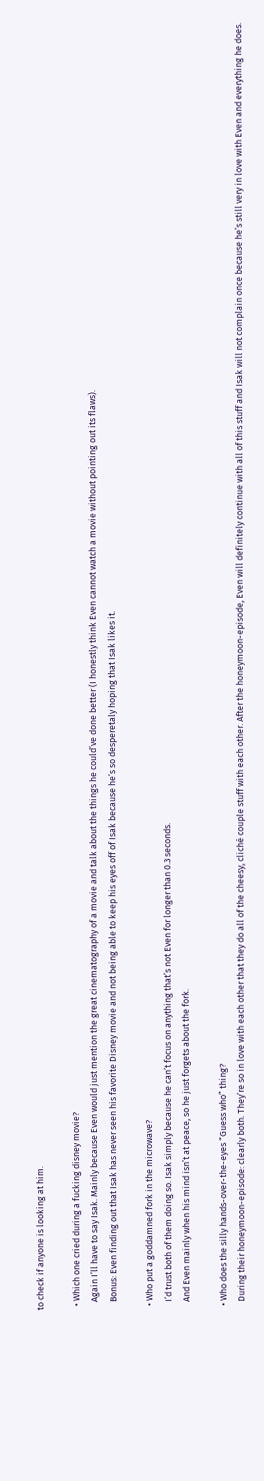to check if anyone is looking at him.

  • Which one cried during a fucking disney movie?
    Again I’ll have to say Isak. Mainly because Even would just mention the great cinematography of a movie and talk about the things he could’ve done better (I honestly think Even cannot watch a movie without pointing out its flaws).
    Bonus: Even finding out that Isak has never seen his favorite Disney movie and not being able to keep his eyes off of Isak because he’s so desperetaly hoping that Isak likes it.

  • Who put a goddamned fork in the microwave?
    I’d trust both of them doing so. Isak simply because he can’t focus on anything that’s not Even for longer than 0.3 seconds.
    And Even mainly when his mind isn’t at peace, so he just forgets about the fork.

  • Who does the silly hands-over-the-eyes “Guess who” thing?
    During their honeymoon-episode: clearly both. They’re so in love with each other that they do all of the cheesy, cliché couple stuff with each other. After the honeymoon-episode, Even will definitely continue with all of this stuff and Isak will not complain once because he’s still very in love with Even and everything he does.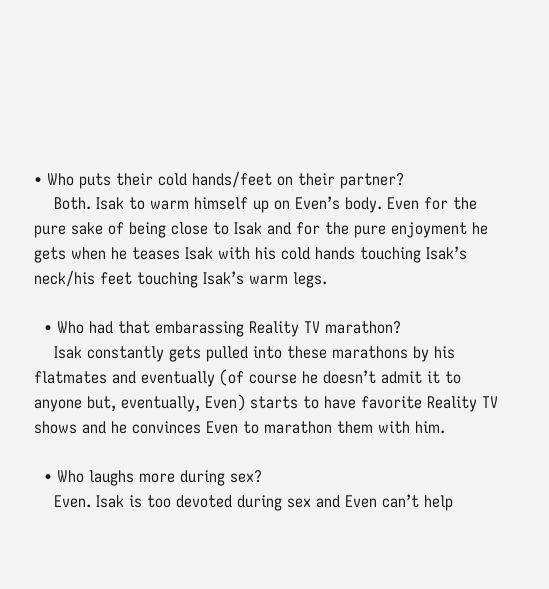• Who puts their cold hands/feet on their partner?
    Both. Isak to warm himself up on Even’s body. Even for the pure sake of being close to Isak and for the pure enjoyment he gets when he teases Isak with his cold hands touching Isak’s neck/his feet touching Isak’s warm legs.

  • Who had that embarassing Reality TV marathon?
    Isak constantly gets pulled into these marathons by his flatmates and eventually (of course he doesn’t admit it to anyone but, eventually, Even) starts to have favorite Reality TV shows and he convinces Even to marathon them with him.

  • Who laughs more during sex?
    Even. Isak is too devoted during sex and Even can’t help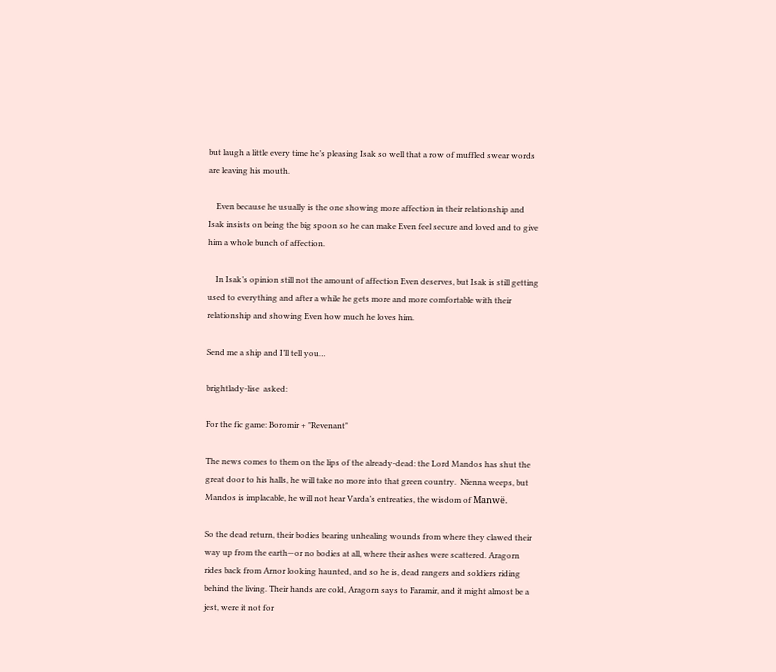but laugh a little every time he’s pleasing Isak so well that a row of muffled swear words are leaving his mouth.

    Even because he usually is the one showing more affection in their relationship and Isak insists on being the big spoon so he can make Even feel secure and loved and to give him a whole bunch of affection.

    In Isak’s opinion still not the amount of affection Even deserves, but Isak is still getting used to everything and after a while he gets more and more comfortable with their relationship and showing Even how much he loves him.

Send me a ship and I’ll tell you…

brightlady-lise  asked:

For the fic game: Boromir + "Revenant"

The news comes to them on the lips of the already-dead: the Lord Mandos has shut the great door to his halls, he will take no more into that green country.  Nienna weeps, but Mandos is implacable, he will not hear Varda’s entreaties, the wisdom of Manwë.

So the dead return, their bodies bearing unhealing wounds from where they clawed their way up from the earth—or no bodies at all, where their ashes were scattered. Aragorn rides back from Arnor looking haunted, and so he is, dead rangers and soldiers riding behind the living. Their hands are cold, Aragorn says to Faramir, and it might almost be a jest, were it not for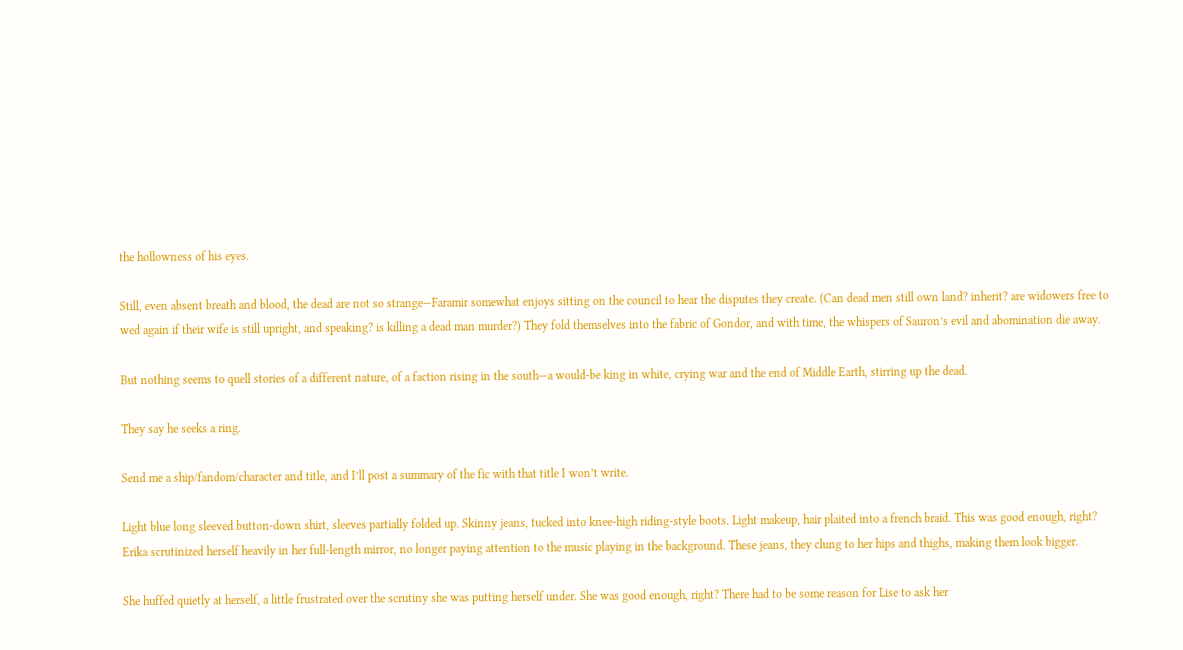the hollowness of his eyes.

Still, even absent breath and blood, the dead are not so strange—Faramir somewhat enjoys sitting on the council to hear the disputes they create. (Can dead men still own land? inherit? are widowers free to wed again if their wife is still upright, and speaking? is killing a dead man murder?) They fold themselves into the fabric of Gondor, and with time, the whispers of Sauron’s evil and abomination die away.

But nothing seems to quell stories of a different nature, of a faction rising in the south—a would-be king in white, crying war and the end of Middle Earth, stirring up the dead.

They say he seeks a ring.

Send me a ship/fandom/character and title, and I’ll post a summary of the fic with that title I won’t write.

Light blue long sleeved button-down shirt, sleeves partially folded up. Skinny jeans, tucked into knee-high riding-style boots. Light makeup, hair plaited into a french braid. This was good enough, right? Erika scrutinized herself heavily in her full-length mirror, no longer paying attention to the music playing in the background. These jeans, they clung to her hips and thighs, making them look bigger.

She huffed quietly at herself, a little frustrated over the scrutiny she was putting herself under. She was good enough, right? There had to be some reason for Lise to ask her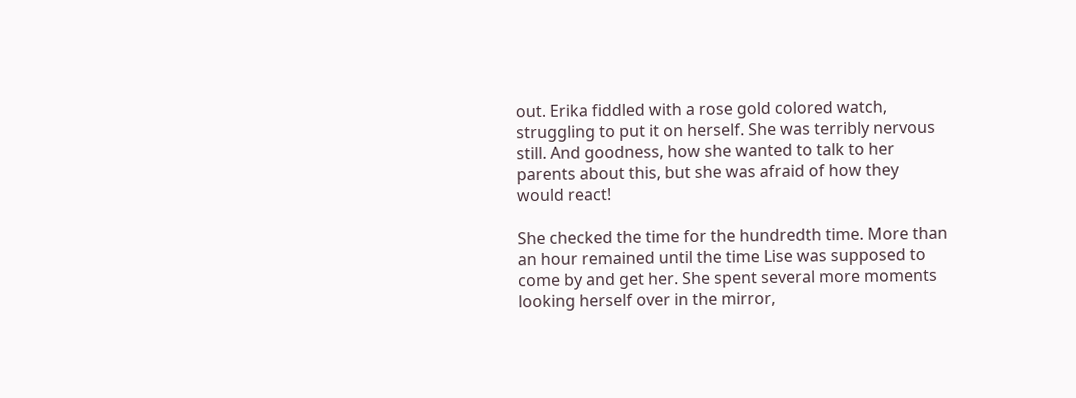out. Erika fiddled with a rose gold colored watch, struggling to put it on herself. She was terribly nervous still. And goodness, how she wanted to talk to her parents about this, but she was afraid of how they would react!

She checked the time for the hundredth time. More than an hour remained until the time Lise was supposed to come by and get her. She spent several more moments looking herself over in the mirror,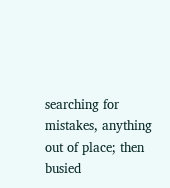searching for mistakes, anything out of place; then busied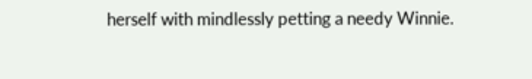herself with mindlessly petting a needy Winnie.